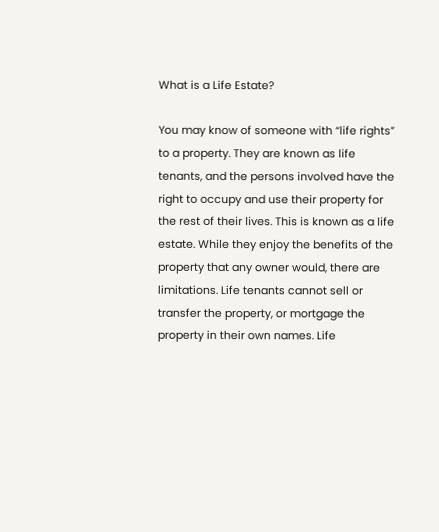What is a Life Estate?

You may know of someone with “life rights” to a property. They are known as life tenants, and the persons involved have the right to occupy and use their property for the rest of their lives. This is known as a life estate. While they enjoy the benefits of the property that any owner would, there are limitations. Life tenants cannot sell or transfer the property, or mortgage the property in their own names. Life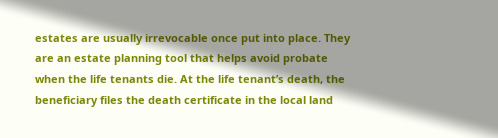estates are usually irrevocable once put into place. They are an estate planning tool that helps avoid probate when the life tenants die. At the life tenant’s death, the beneficiary files the death certificate in the local land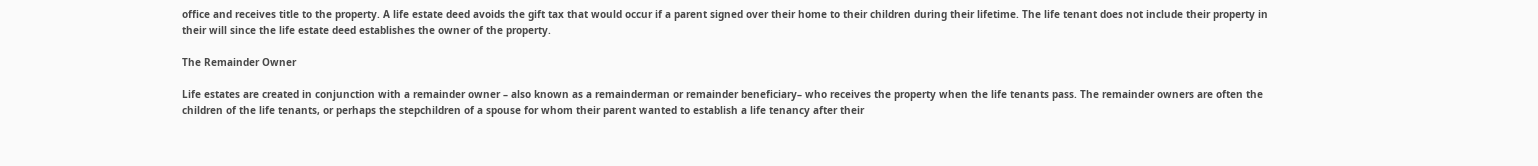office and receives title to the property. A life estate deed avoids the gift tax that would occur if a parent signed over their home to their children during their lifetime. The life tenant does not include their property in their will since the life estate deed establishes the owner of the property.

The Remainder Owner

Life estates are created in conjunction with a remainder owner – also known as a remainderman or remainder beneficiary– who receives the property when the life tenants pass. The remainder owners are often the children of the life tenants, or perhaps the stepchildren of a spouse for whom their parent wanted to establish a life tenancy after their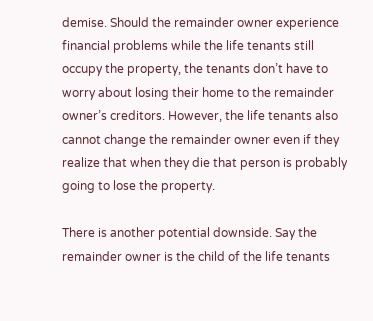demise. Should the remainder owner experience financial problems while the life tenants still occupy the property, the tenants don’t have to worry about losing their home to the remainder owner’s creditors. However, the life tenants also cannot change the remainder owner even if they realize that when they die that person is probably going to lose the property.

There is another potential downside. Say the remainder owner is the child of the life tenants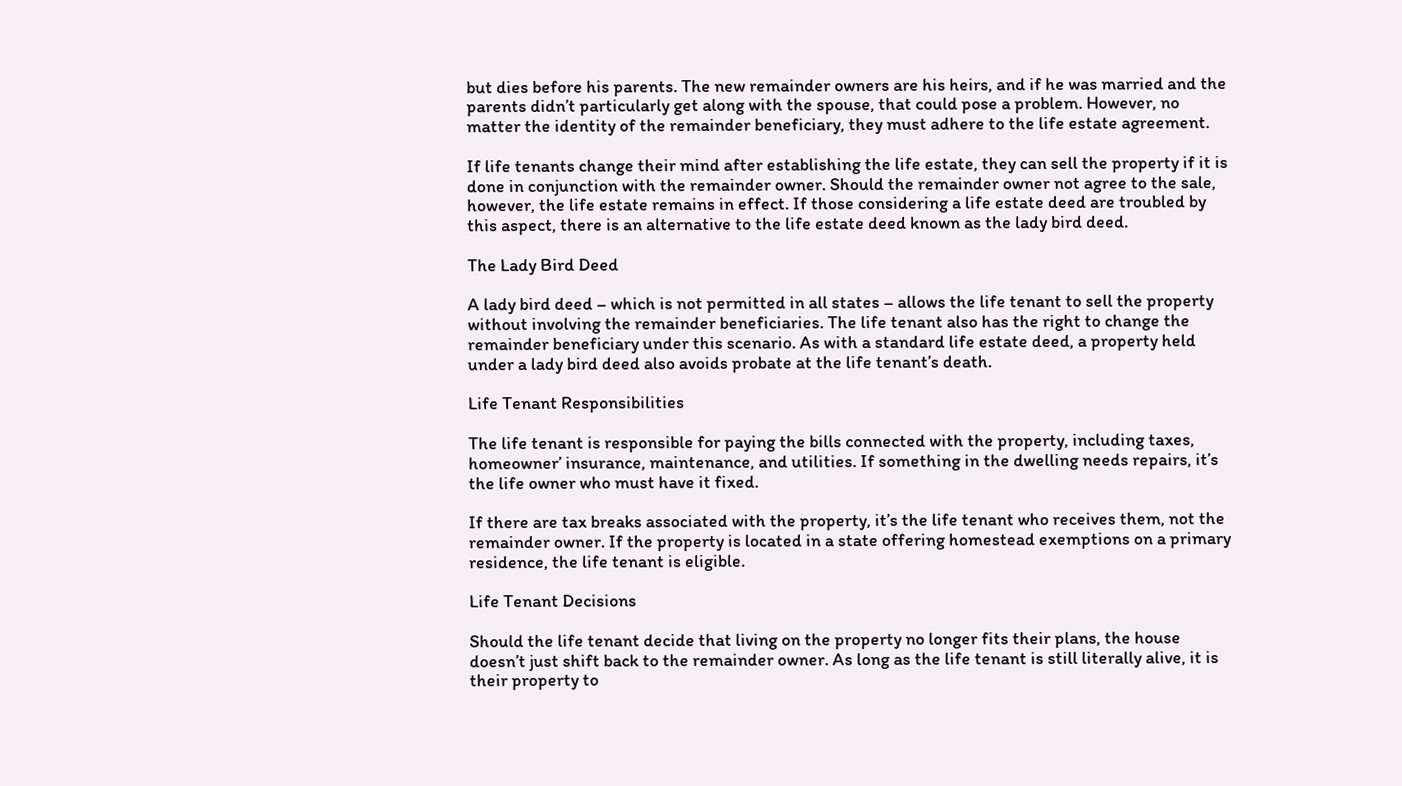but dies before his parents. The new remainder owners are his heirs, and if he was married and the parents didn’t particularly get along with the spouse, that could pose a problem. However, no matter the identity of the remainder beneficiary, they must adhere to the life estate agreement.

If life tenants change their mind after establishing the life estate, they can sell the property if it is done in conjunction with the remainder owner. Should the remainder owner not agree to the sale, however, the life estate remains in effect. If those considering a life estate deed are troubled by this aspect, there is an alternative to the life estate deed known as the lady bird deed.

The Lady Bird Deed

A lady bird deed – which is not permitted in all states – allows the life tenant to sell the property without involving the remainder beneficiaries. The life tenant also has the right to change the remainder beneficiary under this scenario. As with a standard life estate deed, a property held under a lady bird deed also avoids probate at the life tenant’s death.

Life Tenant Responsibilities

The life tenant is responsible for paying the bills connected with the property, including taxes, homeowner’ insurance, maintenance, and utilities. If something in the dwelling needs repairs, it’s the life owner who must have it fixed.

If there are tax breaks associated with the property, it’s the life tenant who receives them, not the remainder owner. If the property is located in a state offering homestead exemptions on a primary residence, the life tenant is eligible.

Life Tenant Decisions

Should the life tenant decide that living on the property no longer fits their plans, the house doesn’t just shift back to the remainder owner. As long as the life tenant is still literally alive, it is their property to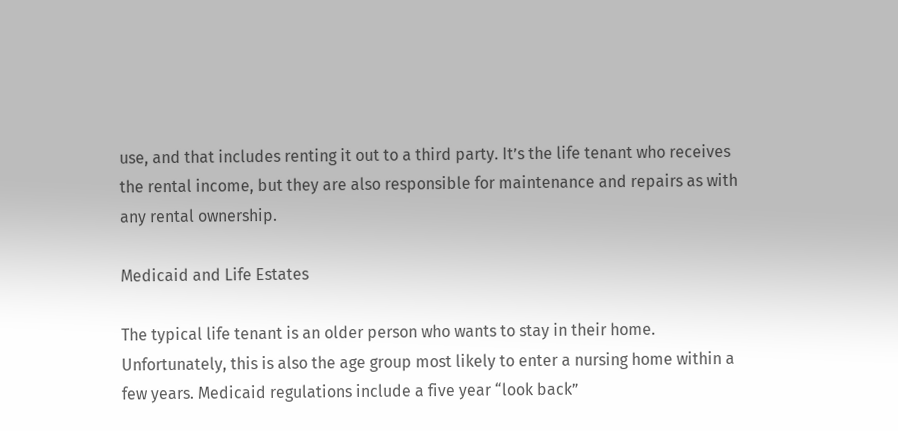use, and that includes renting it out to a third party. It’s the life tenant who receives the rental income, but they are also responsible for maintenance and repairs as with any rental ownership.

Medicaid and Life Estates

The typical life tenant is an older person who wants to stay in their home. Unfortunately, this is also the age group most likely to enter a nursing home within a few years. Medicaid regulations include a five year “look back”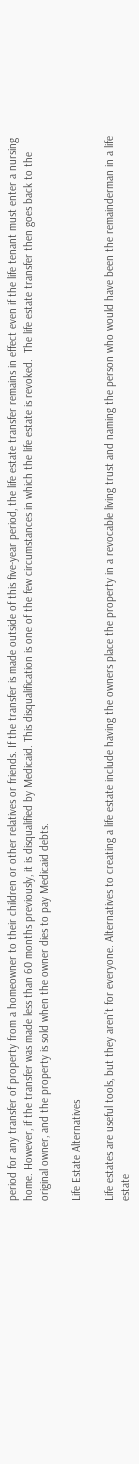period for any transfer of property from a homeowner to their children or other relatives or friends. If the transfer is made outside of this five-year period, the life estate transfer remains in effect even if the life tenant must enter a nursing home. However, if the transfer was made less than 60 months previously, it is disqualified by Medicaid. This disqualification is one of the few circumstances in which the life estate is revoked.  The life estate transfer then goes back to the original owner, and the property is sold when the owner dies to pay Medicaid debts.

Life Estate Alternatives

Life estates are useful tools, but they aren’t for everyone. Alternatives to creating a life estate include having the owners place the property in a revocable living trust and naming the person who would have been the remainderman in a life estate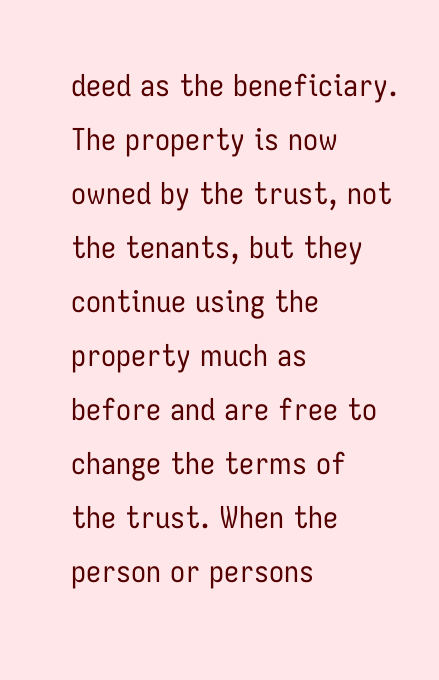deed as the beneficiary. The property is now owned by the trust, not the tenants, but they continue using the property much as before and are free to change the terms of the trust. When the person or persons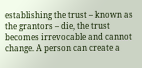establishing the trust – known as the grantors – die, the trust becomes irrevocable and cannot change. A person can create a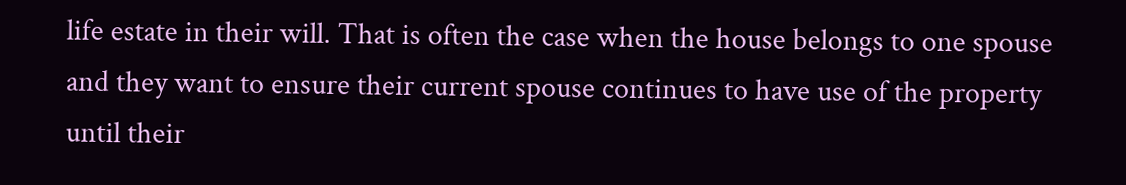life estate in their will. That is often the case when the house belongs to one spouse and they want to ensure their current spouse continues to have use of the property until their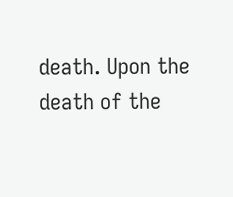death. Upon the death of the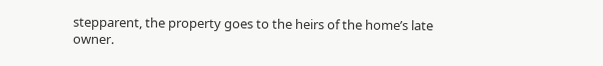stepparent, the property goes to the heirs of the home’s late owner.